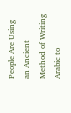People Are Using an Ancient Method of Writing Arabic to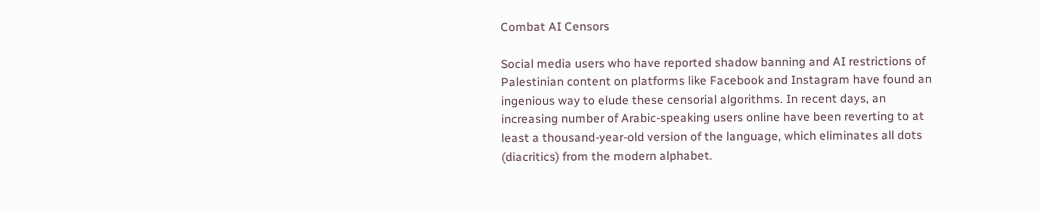Combat AI Censors

Social media users who have reported shadow banning and AI restrictions of Palestinian content on platforms like Facebook and Instagram have found an ingenious way to elude these censorial algorithms. In recent days, an increasing number of Arabic-speaking users online have been reverting to at least a thousand-year-old version of the language, which eliminates all dots (diacritics) from the modern alphabet.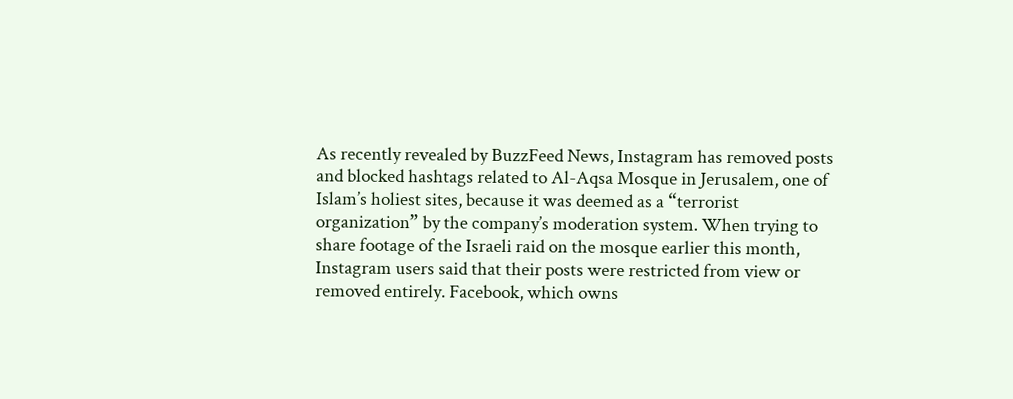As recently revealed by BuzzFeed News, Instagram has removed posts and blocked hashtags related to Al-Aqsa Mosque in Jerusalem, one of Islam’s holiest sites, because it was deemed as a “terrorist organization” by the company’s moderation system. When trying to share footage of the Israeli raid on the mosque earlier this month, Instagram users said that their posts were restricted from view or removed entirely. Facebook, which owns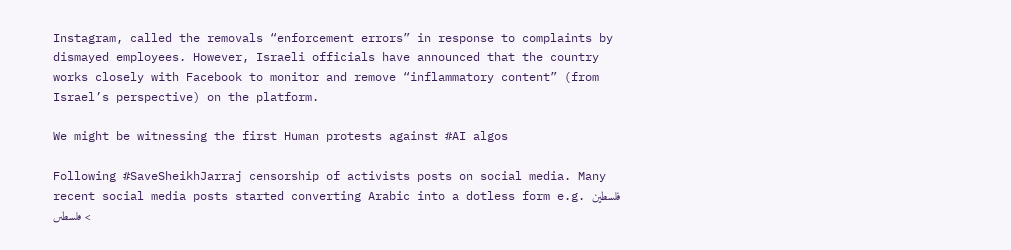Instagram, called the removals “enforcement errors” in response to complaints by dismayed employees. However, Israeli officials have announced that the country works closely with Facebook to monitor and remove “inflammatory content” (from Israel’s perspective) on the platform.

We might be witnessing the first Human protests against #AI algos

Following #SaveSheikhJarraj censorship of activists posts on social media. Many recent social media posts started converting Arabic into a dotless form e.g. فلسطين > ڡلسطىں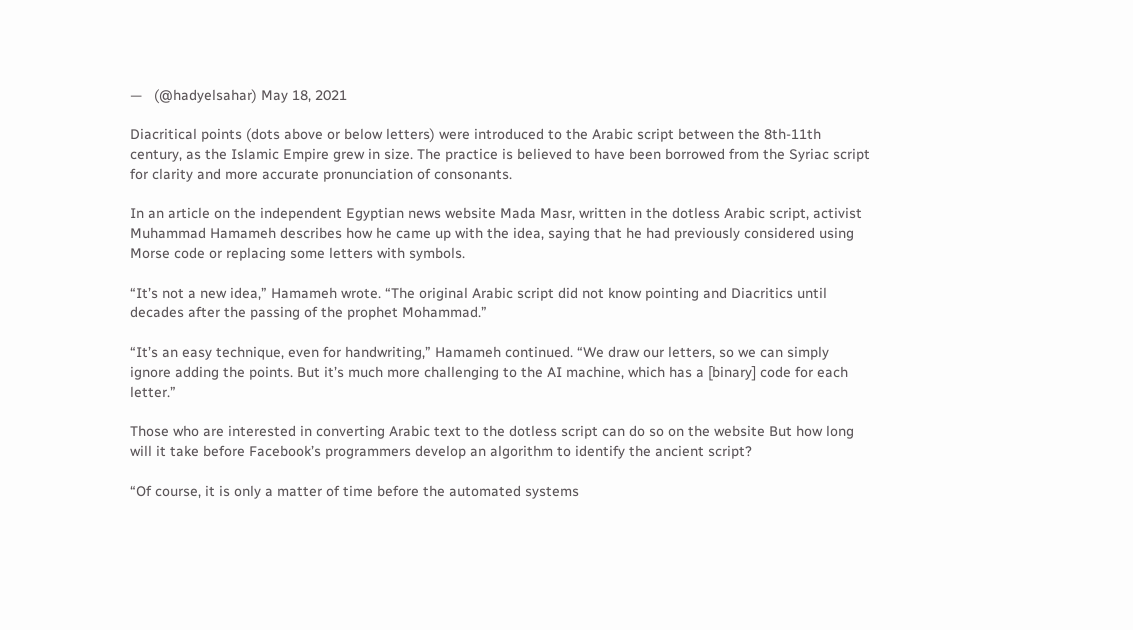—   (@hadyelsahar) May 18, 2021

Diacritical points (dots above or below letters) were introduced to the Arabic script between the 8th-11th century, as the Islamic Empire grew in size. The practice is believed to have been borrowed from the Syriac script for clarity and more accurate pronunciation of consonants.

In an article on the independent Egyptian news website Mada Masr, written in the dotless Arabic script, activist Muhammad Hamameh describes how he came up with the idea, saying that he had previously considered using Morse code or replacing some letters with symbols.

“It’s not a new idea,” Hamameh wrote. “The original Arabic script did not know pointing and Diacritics until decades after the passing of the prophet Mohammad.”

“It’s an easy technique, even for handwriting,” Hamameh continued. “We draw our letters, so we can simply ignore adding the points. But it’s much more challenging to the AI machine, which has a [binary] code for each letter.”

Those who are interested in converting Arabic text to the dotless script can do so on the website But how long will it take before Facebook’s programmers develop an algorithm to identify the ancient script?

“Of course, it is only a matter of time before the automated systems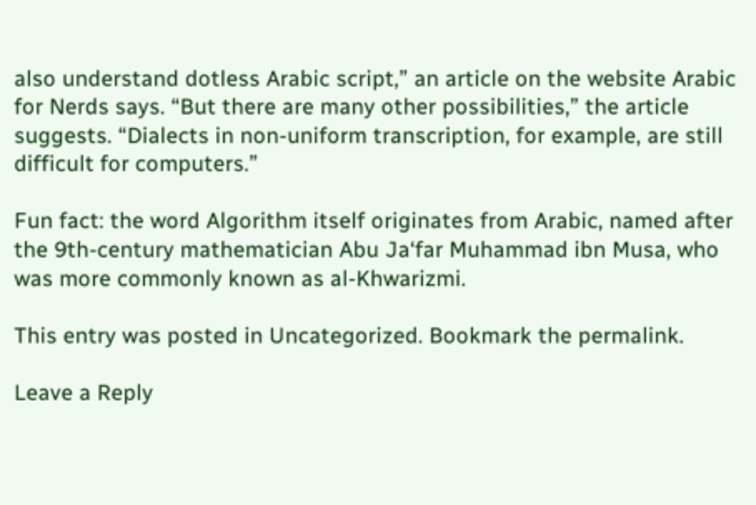also understand dotless Arabic script,” an article on the website Arabic for Nerds says. “But there are many other possibilities,” the article suggests. “Dialects in non-uniform transcription, for example, are still difficult for computers.”

Fun fact: the word Algorithm itself originates from Arabic, named after the 9th-century mathematician Abu Ja‘far Muhammad ibn Musa, who was more commonly known as al-Khwarizmi.

This entry was posted in Uncategorized. Bookmark the permalink.

Leave a Reply